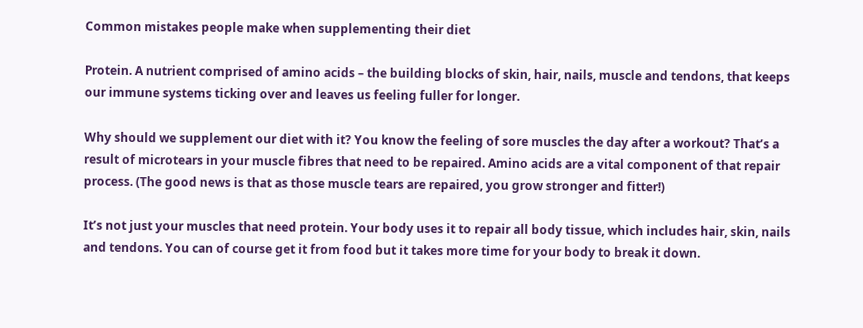Common mistakes people make when supplementing their diet

Protein. A nutrient comprised of amino acids – the building blocks of skin, hair, nails, muscle and tendons, that keeps our immune systems ticking over and leaves us feeling fuller for longer.

Why should we supplement our diet with it? You know the feeling of sore muscles the day after a workout? That’s a result of microtears in your muscle fibres that need to be repaired. Amino acids are a vital component of that repair process. (The good news is that as those muscle tears are repaired, you grow stronger and fitter!)

It’s not just your muscles that need protein. Your body uses it to repair all body tissue, which includes hair, skin, nails and tendons. You can of course get it from food but it takes more time for your body to break it down.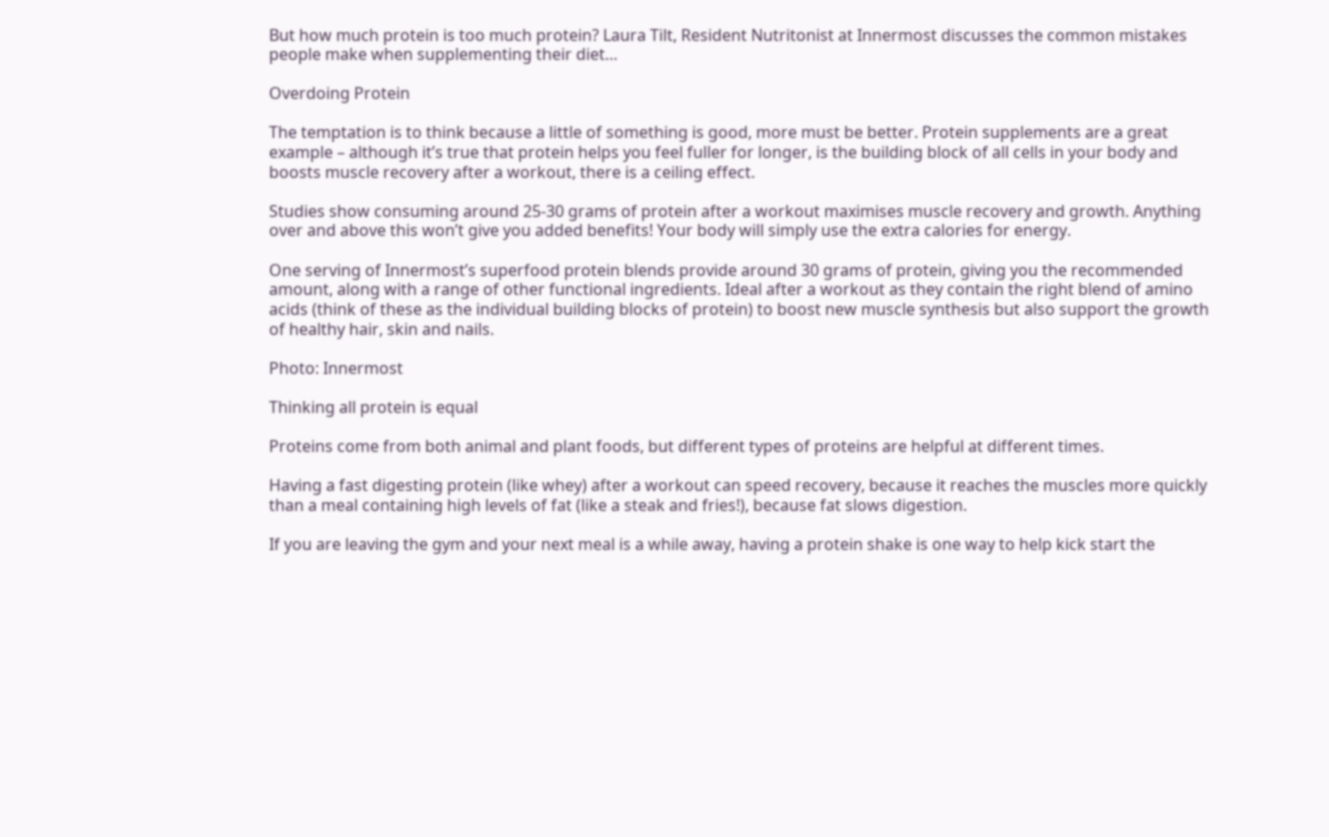But how much protein is too much protein? Laura Tilt, Resident Nutritonist at Innermost discusses the common mistakes people make when supplementing their diet…

Overdoing Protein

The temptation is to think because a little of something is good, more must be better. Protein supplements are a great example – although it’s true that protein helps you feel fuller for longer, is the building block of all cells in your body and boosts muscle recovery after a workout, there is a ceiling effect.

Studies show consuming around 25-30 grams of protein after a workout maximises muscle recovery and growth. Anything over and above this won’t give you added benefits! Your body will simply use the extra calories for energy.

One serving of Innermost’s superfood protein blends provide around 30 grams of protein, giving you the recommended amount, along with a range of other functional ingredients. Ideal after a workout as they contain the right blend of amino acids (think of these as the individual building blocks of protein) to boost new muscle synthesis but also support the growth of healthy hair, skin and nails.

Photo: Innermost

Thinking all protein is equal

Proteins come from both animal and plant foods, but different types of proteins are helpful at different times.

Having a fast digesting protein (like whey) after a workout can speed recovery, because it reaches the muscles more quickly than a meal containing high levels of fat (like a steak and fries!), because fat slows digestion.

If you are leaving the gym and your next meal is a while away, having a protein shake is one way to help kick start the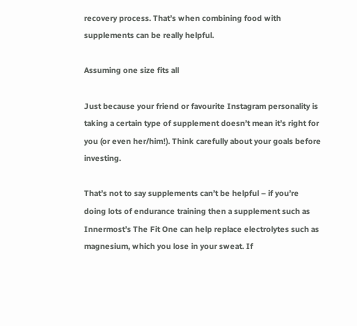recovery process. That’s when combining food with supplements can be really helpful.

Assuming one size fits all

Just because your friend or favourite Instagram personality is taking a certain type of supplement doesn’t mean it’s right for you (or even her/him!). Think carefully about your goals before investing.

That’s not to say supplements can’t be helpful – if you’re doing lots of endurance training then a supplement such as Innermost’s The Fit One can help replace electrolytes such as magnesium, which you lose in your sweat. If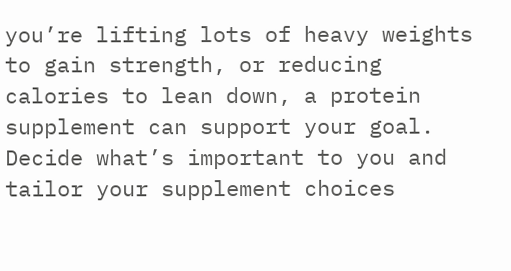you’re lifting lots of heavy weights to gain strength, or reducing calories to lean down, a protein supplement can support your goal. Decide what’s important to you and tailor your supplement choices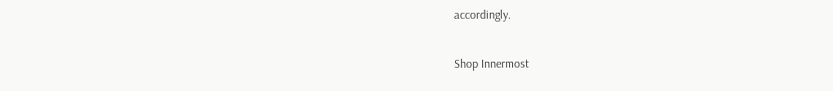accordingly.

Shop Innermost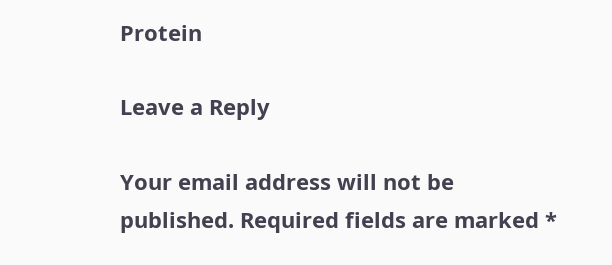Protein

Leave a Reply

Your email address will not be published. Required fields are marked *